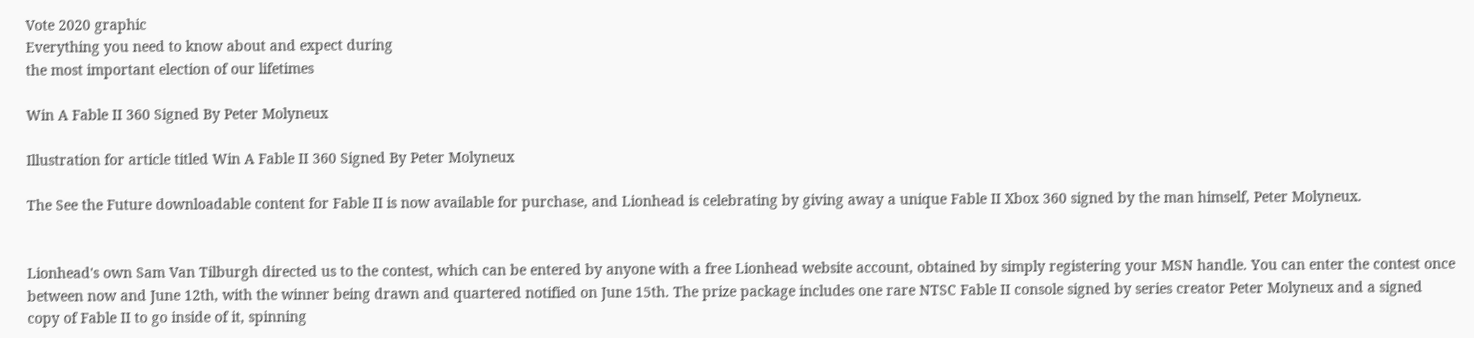Vote 2020 graphic
Everything you need to know about and expect during
the most important election of our lifetimes

Win A Fable II 360 Signed By Peter Molyneux

Illustration for article titled Win A Fable II 360 Signed By Peter Molyneux

The See the Future downloadable content for Fable II is now available for purchase, and Lionhead is celebrating by giving away a unique Fable II Xbox 360 signed by the man himself, Peter Molyneux.


Lionhead's own Sam Van Tilburgh directed us to the contest, which can be entered by anyone with a free Lionhead website account, obtained by simply registering your MSN handle. You can enter the contest once between now and June 12th, with the winner being drawn and quartered notified on June 15th. The prize package includes one rare NTSC Fable II console signed by series creator Peter Molyneux and a signed copy of Fable II to go inside of it, spinning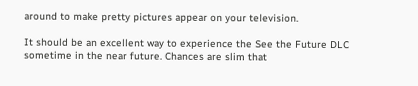around to make pretty pictures appear on your television.

It should be an excellent way to experience the See the Future DLC sometime in the near future. Chances are slim that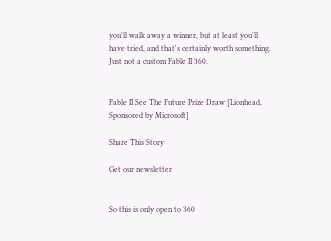you'll walk away a winner, but at least you'll have tried, and that's certainly worth something. Just not a custom Fable II 360.


Fable II See The Future Prize Draw [Lionhead, Sponsored by Microsoft]

Share This Story

Get our newsletter


So this is only open to 360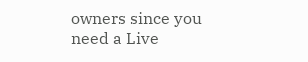owners since you need a Live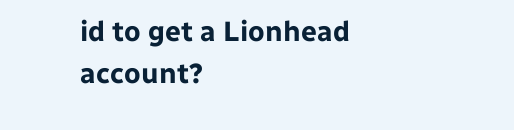id to get a Lionhead account?